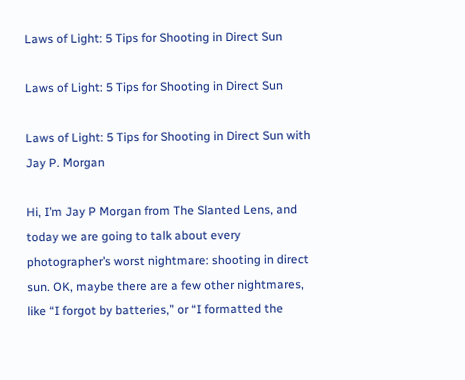Laws of Light: 5 Tips for Shooting in Direct Sun

Laws of Light: 5 Tips for Shooting in Direct Sun

Laws of Light: 5 Tips for Shooting in Direct Sun with Jay P. Morgan

Hi, I’m Jay P Morgan from The Slanted Lens, and today we are going to talk about every photographer’s worst nightmare: shooting in direct sun. OK, maybe there are a few other nightmares, like “I forgot by batteries,” or “I formatted the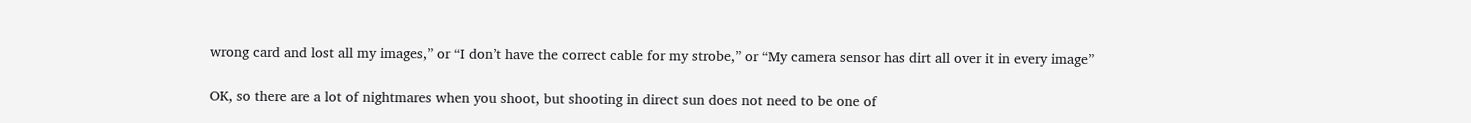wrong card and lost all my images,” or “I don’t have the correct cable for my strobe,” or “My camera sensor has dirt all over it in every image”

OK, so there are a lot of nightmares when you shoot, but shooting in direct sun does not need to be one of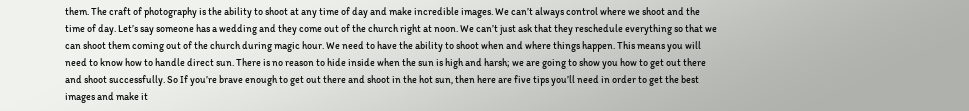them. The craft of photography is the ability to shoot at any time of day and make incredible images. We can’t always control where we shoot and the time of day. Let’s say someone has a wedding and they come out of the church right at noon. We can’t just ask that they reschedule everything so that we can shoot them coming out of the church during magic hour. We need to have the ability to shoot when and where things happen. This means you will need to know how to handle direct sun. There is no reason to hide inside when the sun is high and harsh; we are going to show you how to get out there and shoot successfully. So If you’re brave enough to get out there and shoot in the hot sun, then here are five tips you’ll need in order to get the best images and make it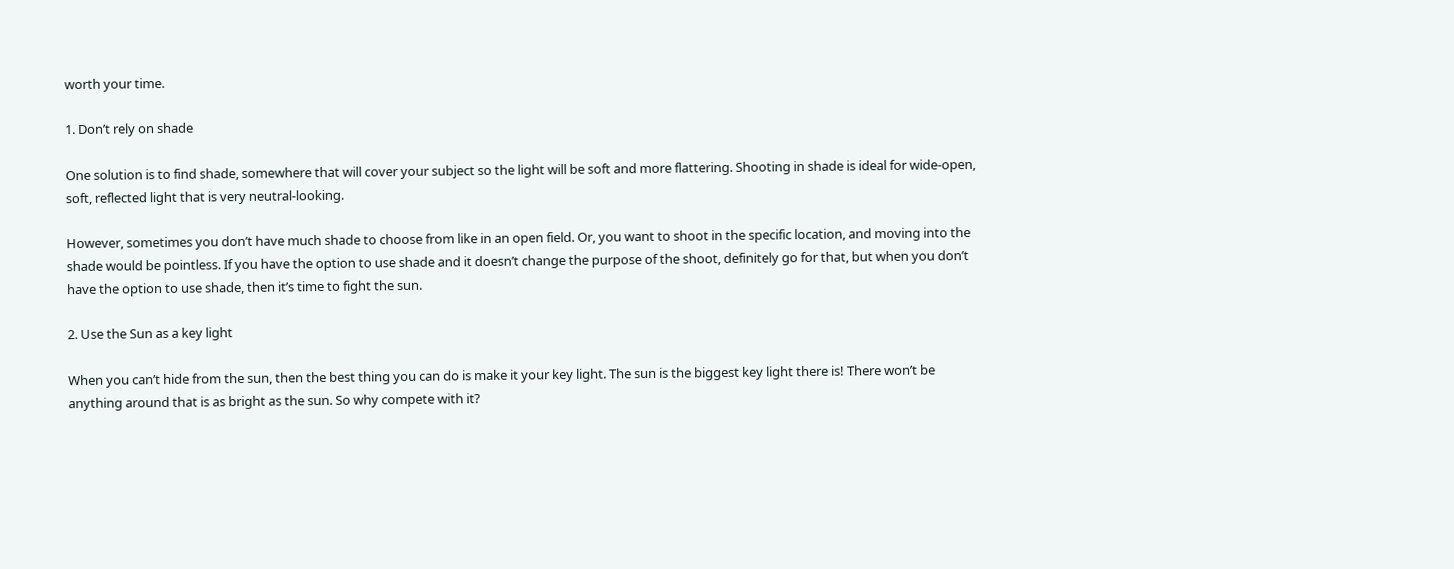worth your time.

1. Don’t rely on shade

One solution is to find shade, somewhere that will cover your subject so the light will be soft and more flattering. Shooting in shade is ideal for wide-open, soft, reflected light that is very neutral-looking.

However, sometimes you don’t have much shade to choose from like in an open field. Or, you want to shoot in the specific location, and moving into the shade would be pointless. If you have the option to use shade and it doesn’t change the purpose of the shoot, definitely go for that, but when you don’t have the option to use shade, then it’s time to fight the sun.

2. Use the Sun as a key light

When you can’t hide from the sun, then the best thing you can do is make it your key light. The sun is the biggest key light there is! There won’t be anything around that is as bright as the sun. So why compete with it?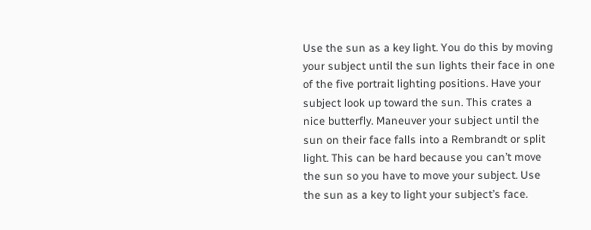Use the sun as a key light. You do this by moving your subject until the sun lights their face in one of the five portrait lighting positions. Have your subject look up toward the sun. This crates a nice butterfly. Maneuver your subject until the sun on their face falls into a Rembrandt or split light. This can be hard because you can’t move the sun so you have to move your subject. Use the sun as a key to light your subject’s face.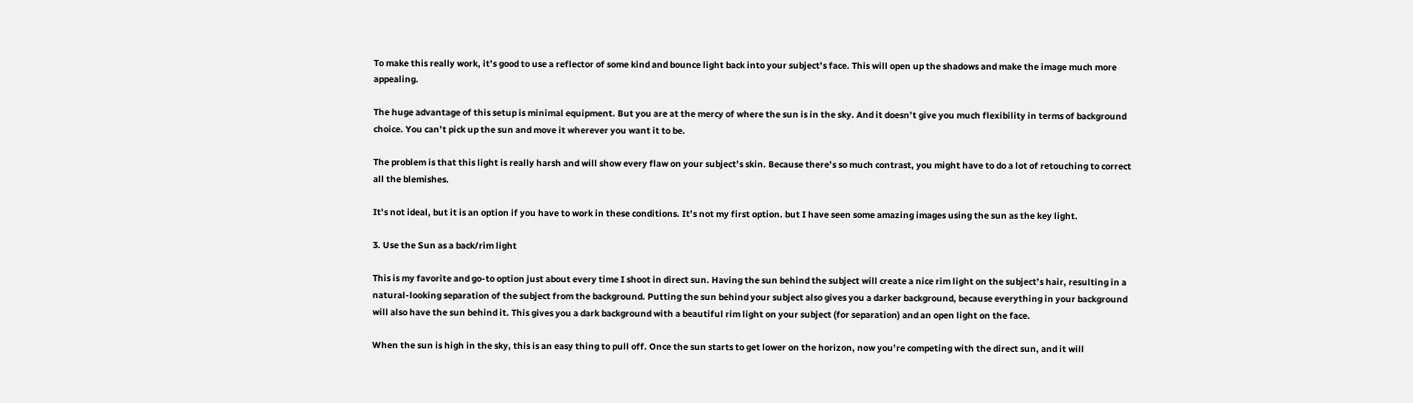To make this really work, it’s good to use a reflector of some kind and bounce light back into your subject’s face. This will open up the shadows and make the image much more appealing.

The huge advantage of this setup is minimal equipment. But you are at the mercy of where the sun is in the sky. And it doesn’t give you much flexibility in terms of background choice. You can’t pick up the sun and move it wherever you want it to be.

The problem is that this light is really harsh and will show every flaw on your subject’s skin. Because there’s so much contrast, you might have to do a lot of retouching to correct all the blemishes.

It’s not ideal, but it is an option if you have to work in these conditions. It’s not my first option. but I have seen some amazing images using the sun as the key light.

3. Use the Sun as a back/rim light

This is my favorite and go-to option just about every time I shoot in direct sun. Having the sun behind the subject will create a nice rim light on the subject’s hair, resulting in a natural-looking separation of the subject from the background. Putting the sun behind your subject also gives you a darker background, because everything in your background will also have the sun behind it. This gives you a dark background with a beautiful rim light on your subject (for separation) and an open light on the face.

When the sun is high in the sky, this is an easy thing to pull off. Once the sun starts to get lower on the horizon, now you’re competing with the direct sun, and it will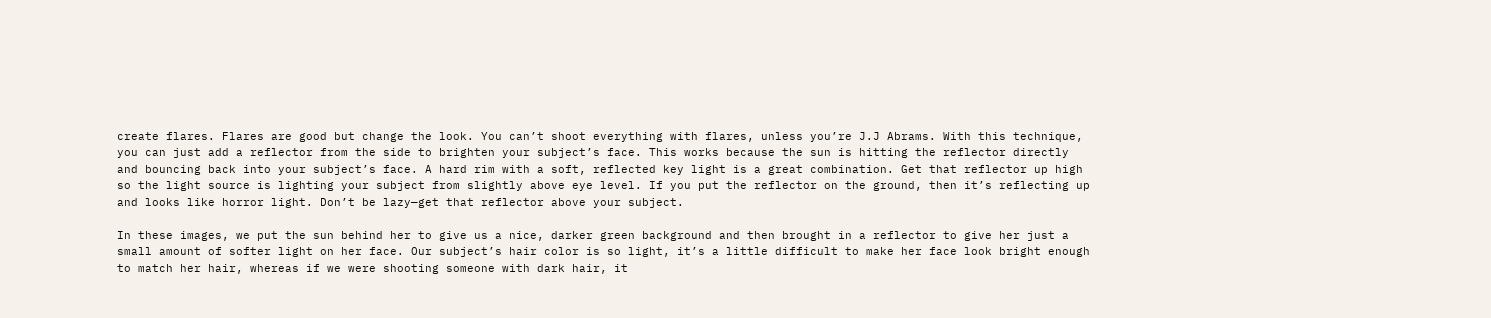create flares. Flares are good but change the look. You can’t shoot everything with flares, unless you’re J.J Abrams. With this technique, you can just add a reflector from the side to brighten your subject’s face. This works because the sun is hitting the reflector directly and bouncing back into your subject’s face. A hard rim with a soft, reflected key light is a great combination. Get that reflector up high so the light source is lighting your subject from slightly above eye level. If you put the reflector on the ground, then it’s reflecting up and looks like horror light. Don’t be lazy—get that reflector above your subject.

In these images, we put the sun behind her to give us a nice, darker green background and then brought in a reflector to give her just a small amount of softer light on her face. Our subject’s hair color is so light, it’s a little difficult to make her face look bright enough to match her hair, whereas if we were shooting someone with dark hair, it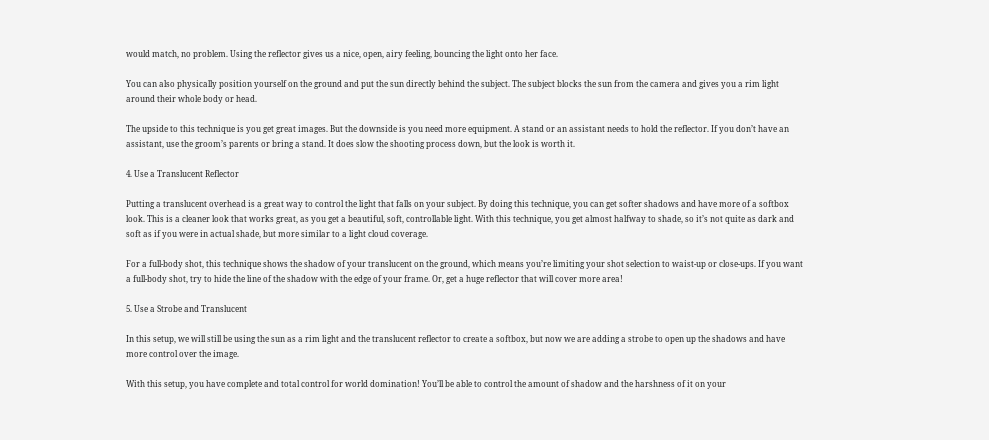would match, no problem. Using the reflector gives us a nice, open, airy feeling, bouncing the light onto her face.

You can also physically position yourself on the ground and put the sun directly behind the subject. The subject blocks the sun from the camera and gives you a rim light around their whole body or head.

The upside to this technique is you get great images. But the downside is you need more equipment. A stand or an assistant needs to hold the reflector. If you don’t have an assistant, use the groom’s parents or bring a stand. It does slow the shooting process down, but the look is worth it.

4. Use a Translucent Reflector

Putting a translucent overhead is a great way to control the light that falls on your subject. By doing this technique, you can get softer shadows and have more of a softbox look. This is a cleaner look that works great, as you get a beautiful, soft, controllable light. With this technique, you get almost halfway to shade, so it’s not quite as dark and soft as if you were in actual shade, but more similar to a light cloud coverage.

For a full-body shot, this technique shows the shadow of your translucent on the ground, which means you’re limiting your shot selection to waist-up or close-ups. If you want a full-body shot, try to hide the line of the shadow with the edge of your frame. Or, get a huge reflector that will cover more area!

5. Use a Strobe and Translucent

In this setup, we will still be using the sun as a rim light and the translucent reflector to create a softbox, but now we are adding a strobe to open up the shadows and have more control over the image.

With this setup, you have complete and total control for world domination! You’ll be able to control the amount of shadow and the harshness of it on your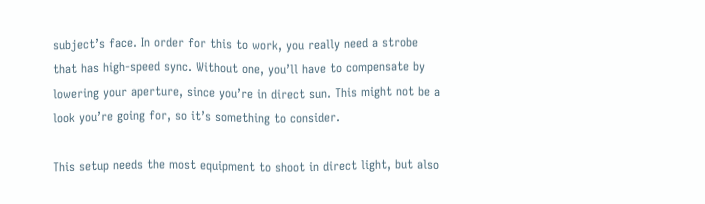subject’s face. In order for this to work, you really need a strobe that has high-speed sync. Without one, you’ll have to compensate by lowering your aperture, since you’re in direct sun. This might not be a look you’re going for, so it’s something to consider.

This setup needs the most equipment to shoot in direct light, but also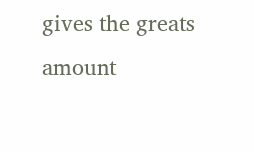gives the greats amount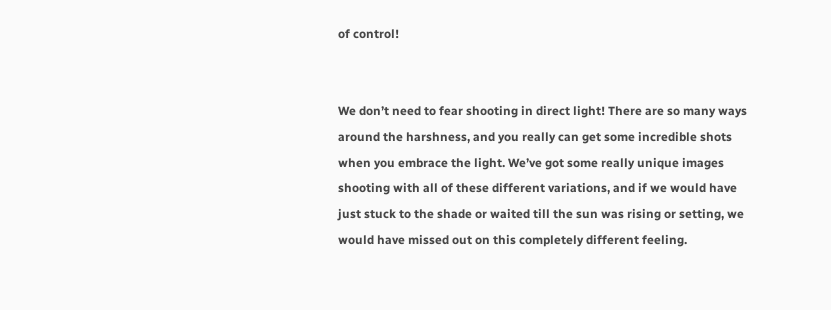of control!


We don’t need to fear shooting in direct light! There are so many ways around the harshness, and you really can get some incredible shots when you embrace the light. We’ve got some really unique images shooting with all of these different variations, and if we would have just stuck to the shade or waited till the sun was rising or setting, we would have missed out on this completely different feeling.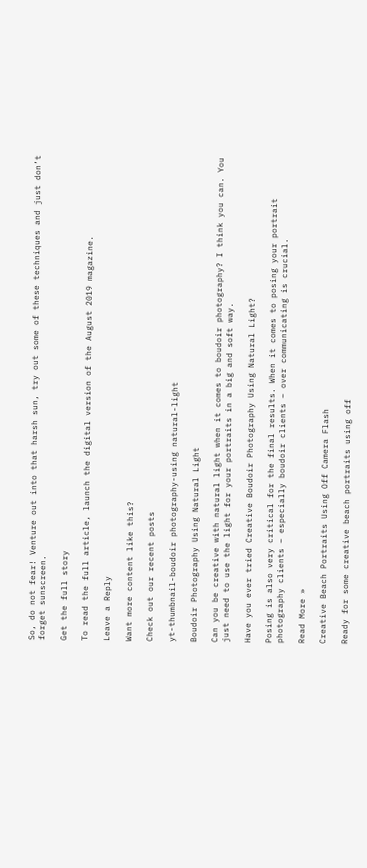So, do not fear! Venture out into that harsh sun, try out some of these techniques and just don’t forget sunscreen.

Get the full story

To read the full article, launch the digital version of the August 2019 magazine.

Leave a Reply

Want more content like this?

Check out our recent posts

yt-thumbnail-boudoir photography-using natural-light

Boudoir Photography Using Natural Light

Can you be creative with natural light when it comes to boudoir photography? I think you can. You just need to use the light for your portraits in a big and soft way.

Have you ever tried Creative Boudoir Photography Using Natural Light?

Posing is also very critical for the final results. When it comes to posing your portrait photography clients – especially boudoir clients – over communicating is crucial.

Read More »

Creative Beach Portraits Using Off Camera Flash

Ready for some creative beach portraits using off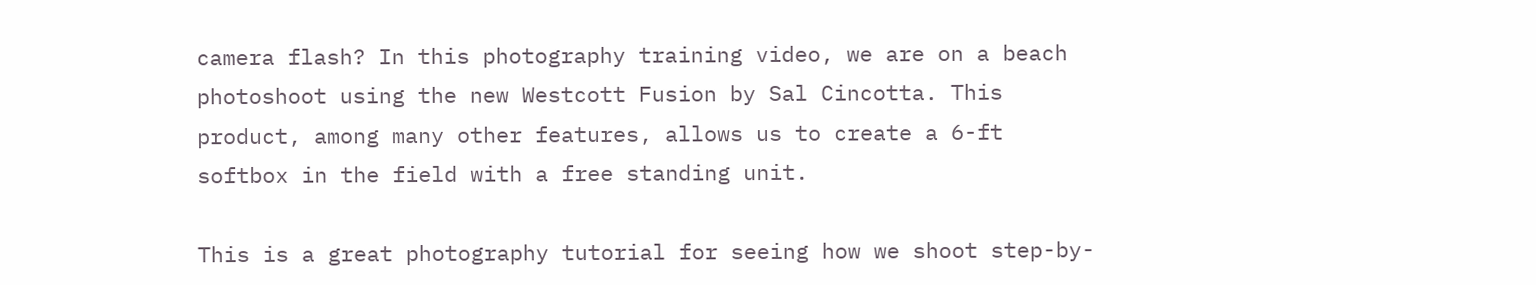camera flash? In this photography training video, we are on a beach photoshoot using the new Westcott Fusion by Sal Cincotta. This product, among many other features, allows us to create a 6-ft softbox in the field with a free standing unit.

This is a great photography tutorial for seeing how we shoot step-by-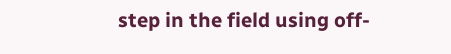step in the field using off-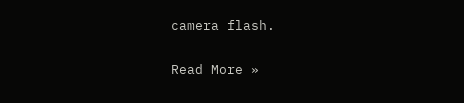camera flash.

Read More »